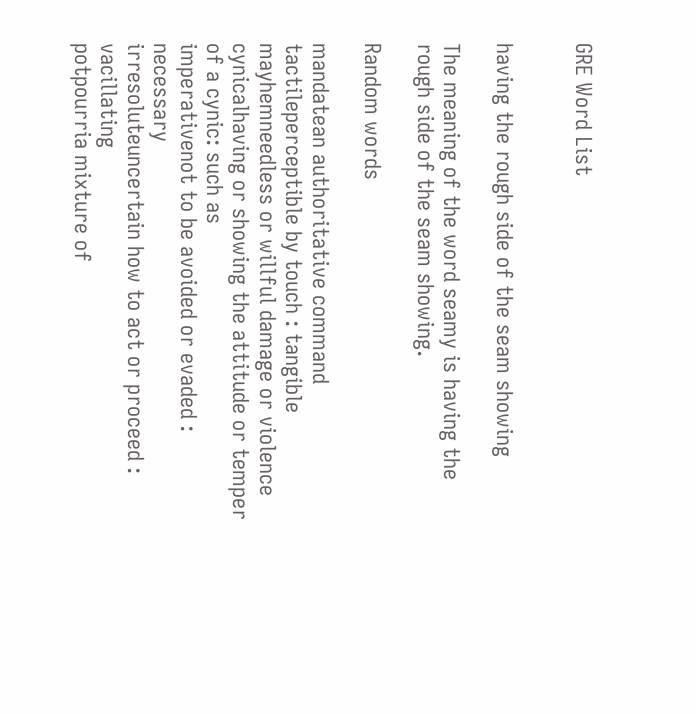GRE Word List


having the rough side of the seam showing

The meaning of the word seamy is having the rough side of the seam showing.

Random words

mandatean authoritative command
tactileperceptible by touch : tangible
mayhemneedless or willful damage or violence
cynicalhaving or showing the attitude or temper of a cynic: such as
imperativenot to be avoided or evaded : necessary
irresoluteuncertain how to act or proceed : vacillating
potpourria mixture of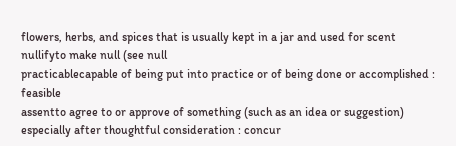flowers, herbs, and spices that is usually kept in a jar and used for scent
nullifyto make null (see null
practicablecapable of being put into practice or of being done or accomplished : feasible
assentto agree to or approve of something (such as an idea or suggestion) especially after thoughtful consideration : concur